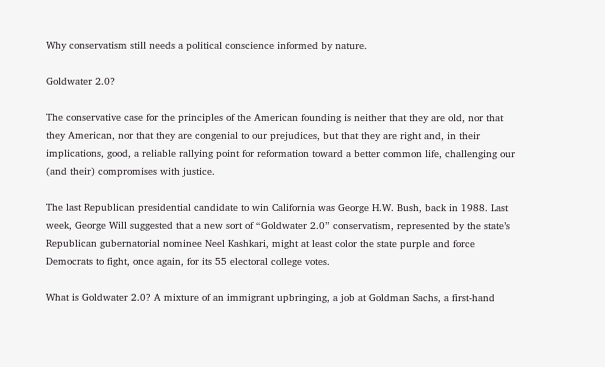Why conservatism still needs a political conscience informed by nature.

Goldwater 2.0?

The conservative case for the principles of the American founding is neither that they are old, nor that they American, nor that they are congenial to our prejudices, but that they are right and, in their implications, good, a reliable rallying point for reformation toward a better common life, challenging our (and their) compromises with justice.

The last Republican presidential candidate to win California was George H.W. Bush, back in 1988. Last week, George Will suggested that a new sort of “Goldwater 2.0” conservatism, represented by the state’s Republican gubernatorial nominee Neel Kashkari, might at least color the state purple and force Democrats to fight, once again, for its 55 electoral college votes.

What is Goldwater 2.0? A mixture of an immigrant upbringing, a job at Goldman Sachs, a first-hand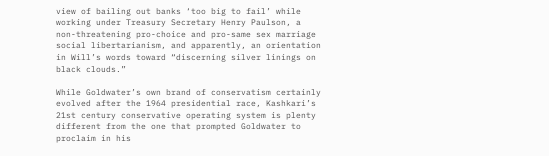view of bailing out banks ‘too big to fail’ while working under Treasury Secretary Henry Paulson, a non-threatening pro-choice and pro-same sex marriage social libertarianism, and apparently, an orientation in Will’s words toward “discerning silver linings on black clouds.”

While Goldwater’s own brand of conservatism certainly evolved after the 1964 presidential race, Kashkari’s 21st century conservative operating system is plenty different from the one that prompted Goldwater to proclaim in his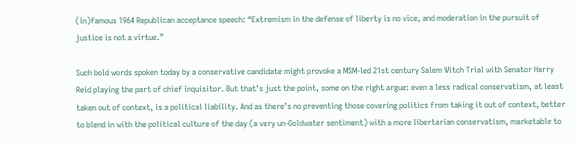(in)famous 1964 Republican acceptance speech: “Extremism in the defense of liberty is no vice, and moderation in the pursuit of justice is not a virtue.”

Such bold words spoken today by a conservative candidate might provoke a MSM-led 21st century Salem Witch Trial with Senator Harry Reid playing the part of chief inquisitor. But that’s just the point, some on the right argue: even a less radical conservatism, at least taken out of context, is a political liability. And as there’s no preventing those covering politics from taking it out of context, better to blend in with the political culture of the day (a very un-Goldwater sentiment) with a more libertarian conservatism, marketable to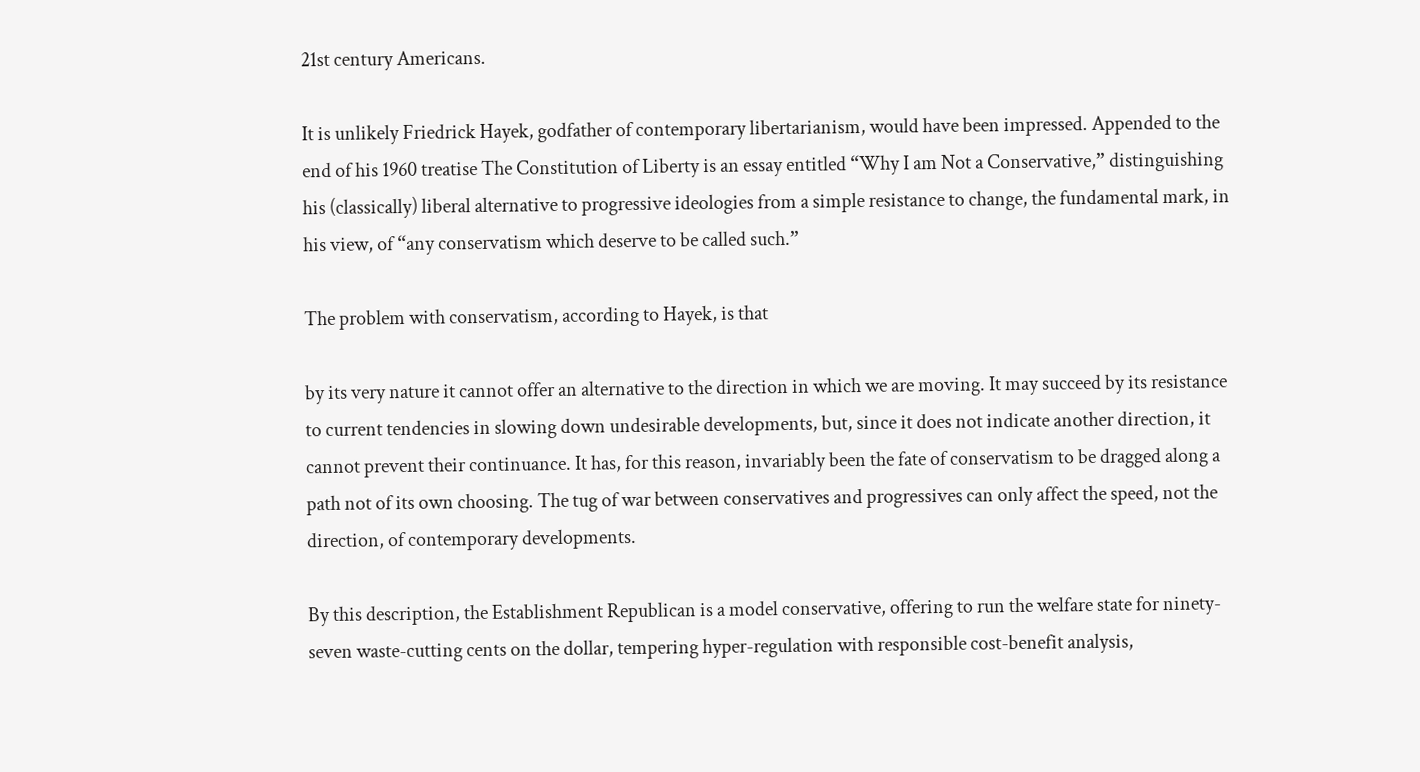21st century Americans.

It is unlikely Friedrick Hayek, godfather of contemporary libertarianism, would have been impressed. Appended to the end of his 1960 treatise The Constitution of Liberty is an essay entitled “Why I am Not a Conservative,” distinguishing his (classically) liberal alternative to progressive ideologies from a simple resistance to change, the fundamental mark, in his view, of “any conservatism which deserve to be called such.”

The problem with conservatism, according to Hayek, is that

by its very nature it cannot offer an alternative to the direction in which we are moving. It may succeed by its resistance to current tendencies in slowing down undesirable developments, but, since it does not indicate another direction, it cannot prevent their continuance. It has, for this reason, invariably been the fate of conservatism to be dragged along a path not of its own choosing. The tug of war between conservatives and progressives can only affect the speed, not the direction, of contemporary developments.

By this description, the Establishment Republican is a model conservative, offering to run the welfare state for ninety-seven waste-cutting cents on the dollar, tempering hyper-regulation with responsible cost-benefit analysis,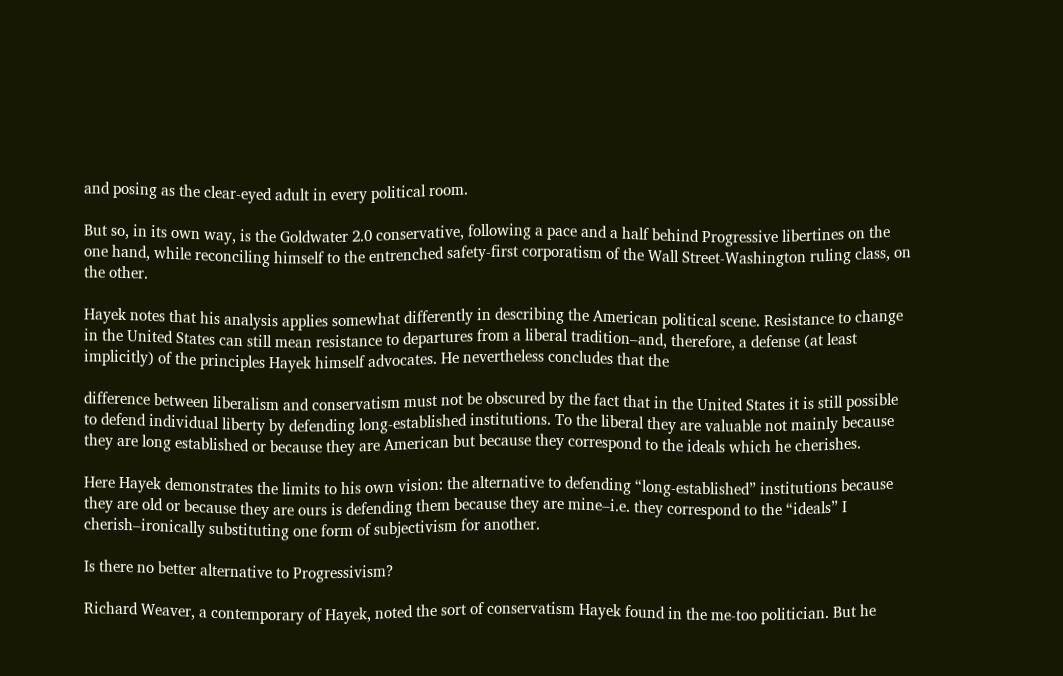and posing as the clear-eyed adult in every political room.

But so, in its own way, is the Goldwater 2.0 conservative, following a pace and a half behind Progressive libertines on the one hand, while reconciling himself to the entrenched safety-first corporatism of the Wall Street-Washington ruling class, on the other.

Hayek notes that his analysis applies somewhat differently in describing the American political scene. Resistance to change in the United States can still mean resistance to departures from a liberal tradition–and, therefore, a defense (at least implicitly) of the principles Hayek himself advocates. He nevertheless concludes that the

difference between liberalism and conservatism must not be obscured by the fact that in the United States it is still possible to defend individual liberty by defending long-established institutions. To the liberal they are valuable not mainly because they are long established or because they are American but because they correspond to the ideals which he cherishes.

Here Hayek demonstrates the limits to his own vision: the alternative to defending “long-established” institutions because they are old or because they are ours is defending them because they are mine–i.e. they correspond to the “ideals” I cherish–ironically substituting one form of subjectivism for another.

Is there no better alternative to Progressivism?

Richard Weaver, a contemporary of Hayek, noted the sort of conservatism Hayek found in the me-too politician. But he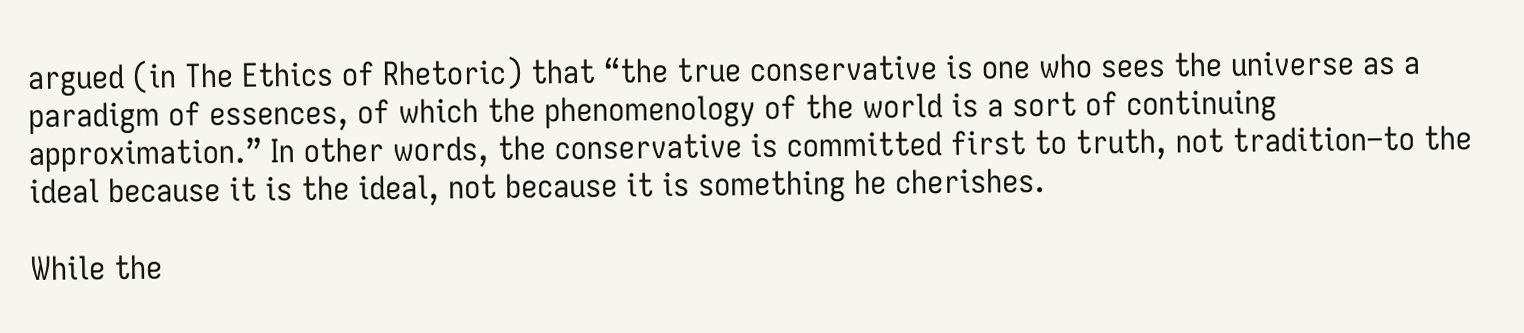argued (in The Ethics of Rhetoric) that “the true conservative is one who sees the universe as a paradigm of essences, of which the phenomenology of the world is a sort of continuing approximation.” In other words, the conservative is committed first to truth, not tradition–to the ideal because it is the ideal, not because it is something he cherishes.

While the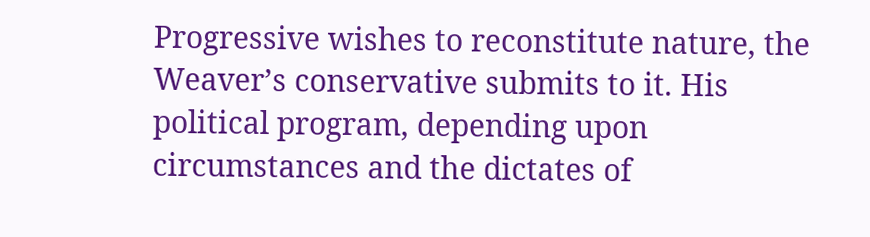Progressive wishes to reconstitute nature, the Weaver’s conservative submits to it. His political program, depending upon circumstances and the dictates of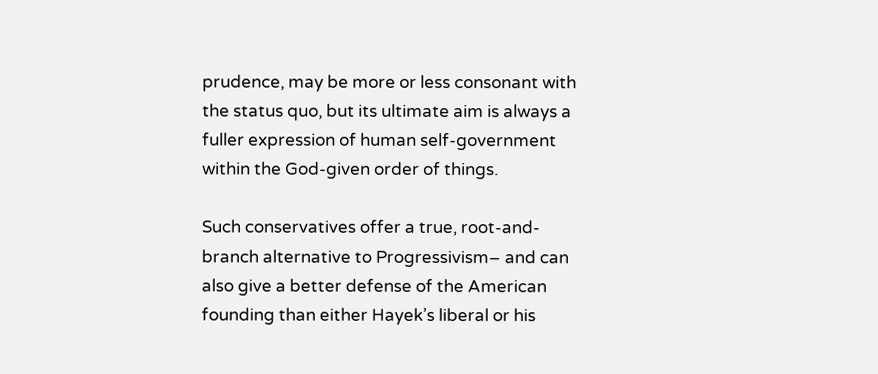prudence, may be more or less consonant with the status quo, but its ultimate aim is always a fuller expression of human self-government within the God-given order of things.

Such conservatives offer a true, root-and-branch alternative to Progressivism– and can also give a better defense of the American founding than either Hayek’s liberal or his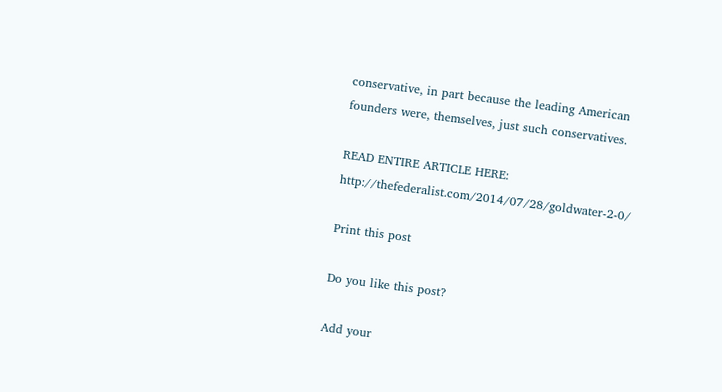conservative, in part because the leading American founders were, themselves, just such conservatives.

READ ENTIRE ARTICLE HERE: http://thefederalist.com/2014/07/28/goldwater-2-0/

Print this post

Do you like this post?

Add your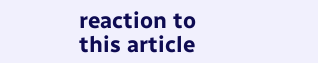reaction to this article